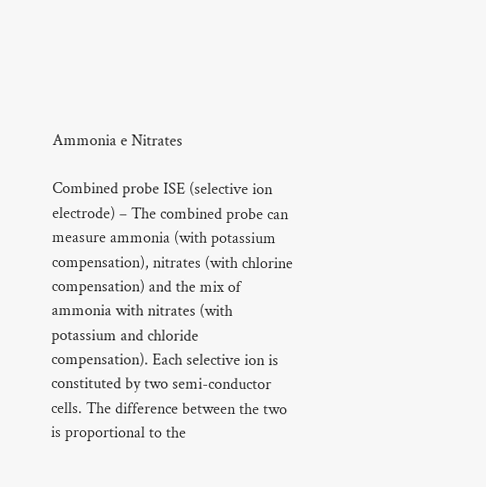Ammonia e Nitrates

Combined probe ISE (selective ion electrode) – The combined probe can measure ammonia (with potassium compensation), nitrates (with chlorine compensation) and the mix of ammonia with nitrates (with potassium and chloride compensation). Each selective ion is constituted by two semi-conductor cells. The difference between the two is proportional to the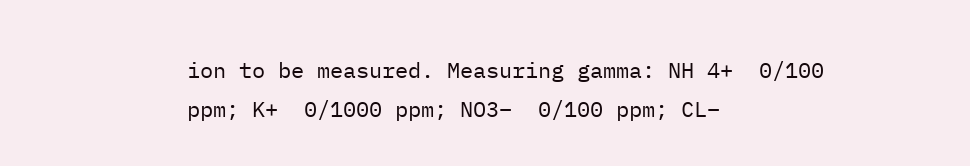ion to be measured. Measuring gamma: NH 4+  0/100 ppm; K+  0/1000 ppm; NO3–  0/100 ppm; CL–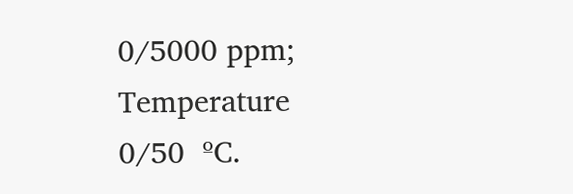0/5000 ppm; Temperature 0/50  ºC.